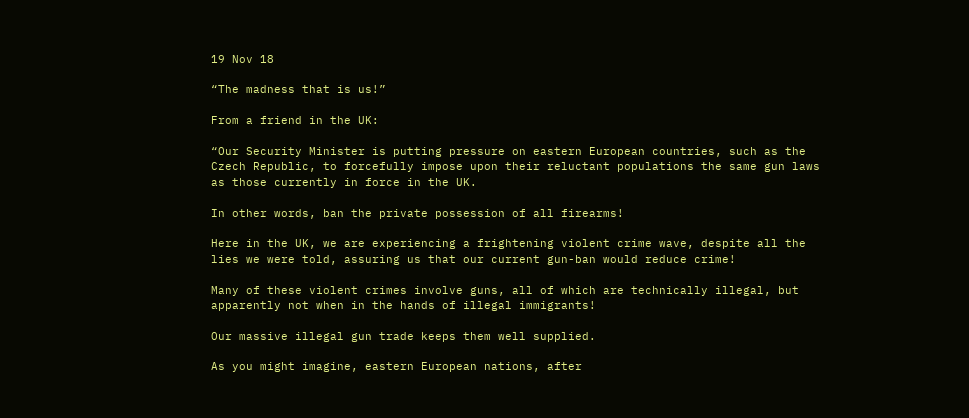19 Nov 18

“The madness that is us!”

From a friend in the UK:

“Our Security Minister is putting pressure on eastern European countries, such as the Czech Republic, to forcefully impose upon their reluctant populations the same gun laws as those currently in force in the UK.

In other words, ban the private possession of all firearms!

Here in the UK, we are experiencing a frightening violent crime wave, despite all the lies we were told, assuring us that our current gun-ban would reduce crime!

Many of these violent crimes involve guns, all of which are technically illegal, but apparently not when in the hands of illegal immigrants!

Our massive illegal gun trade keeps them well supplied.

As you might imagine, eastern European nations, after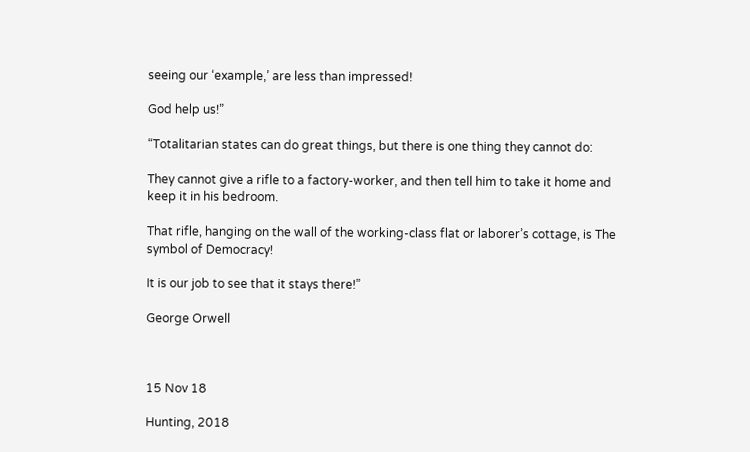seeing our ‘example,’ are less than impressed!

God help us!”

“Totalitarian states can do great things, but there is one thing they cannot do:

They cannot give a rifle to a factory-worker, and then tell him to take it home and keep it in his bedroom.

That rifle, hanging on the wall of the working-class flat or laborer’s cottage, is The symbol of Democracy!

It is our job to see that it stays there!”

George Orwell



15 Nov 18

Hunting, 2018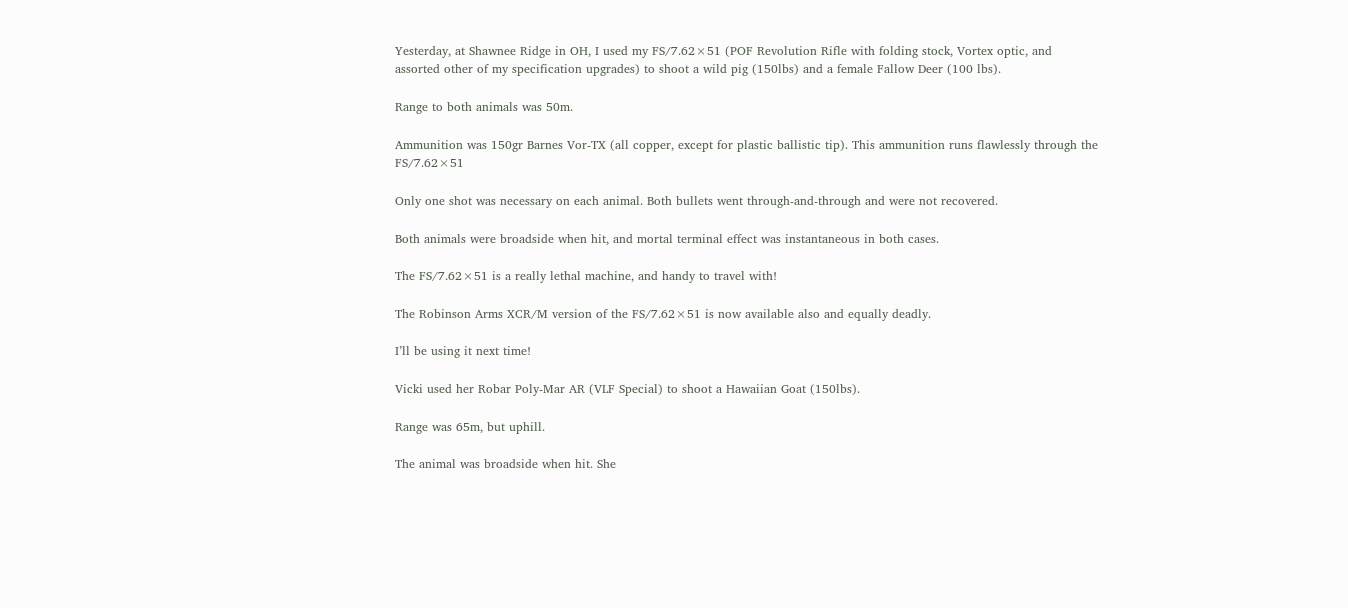Yesterday, at Shawnee Ridge in OH, I used my FS/7.62×51 (POF Revolution Rifle with folding stock, Vortex optic, and assorted other of my specification upgrades) to shoot a wild pig (150lbs) and a female Fallow Deer (100 lbs).

Range to both animals was 50m.

Ammunition was 150gr Barnes Vor-TX (all copper, except for plastic ballistic tip). This ammunition runs flawlessly through the FS/7.62×51

Only one shot was necessary on each animal. Both bullets went through-and-through and were not recovered.

Both animals were broadside when hit, and mortal terminal effect was instantaneous in both cases.

The FS/7.62×51 is a really lethal machine, and handy to travel with!

The Robinson Arms XCR/M version of the FS/7.62×51 is now available also and equally deadly.

I’ll be using it next time!

Vicki used her Robar Poly-Mar AR (VLF Special) to shoot a Hawaiian Goat (150lbs).

Range was 65m, but uphill.

The animal was broadside when hit. She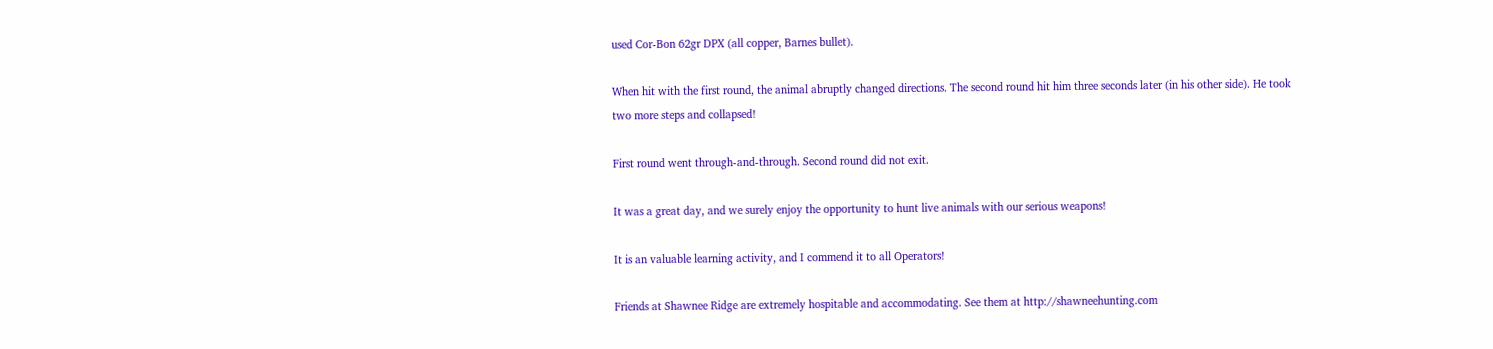used Cor-Bon 62gr DPX (all copper, Barnes bullet).

When hit with the first round, the animal abruptly changed directions. The second round hit him three seconds later (in his other side). He took two more steps and collapsed!

First round went through-and-through. Second round did not exit.

It was a great day, and we surely enjoy the opportunity to hunt live animals with our serious weapons!

It is an valuable learning activity, and I commend it to all Operators!

Friends at Shawnee Ridge are extremely hospitable and accommodating. See them at http://shawneehunting.com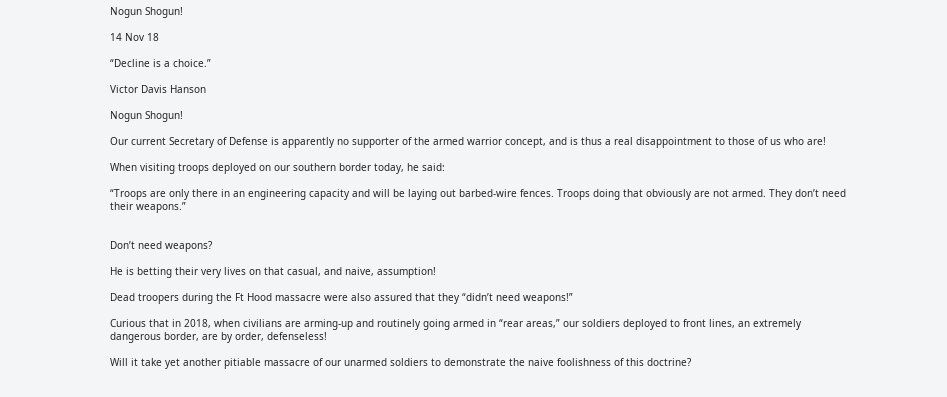Nogun Shogun!

14 Nov 18

“Decline is a choice.”

Victor Davis Hanson

Nogun Shogun!

Our current Secretary of Defense is apparently no supporter of the armed warrior concept, and is thus a real disappointment to those of us who are!

When visiting troops deployed on our southern border today, he said:

“Troops are only there in an engineering capacity and will be laying out barbed-wire fences. Troops doing that obviously are not armed. They don’t need their weapons.”


Don’t need weapons?

He is betting their very lives on that casual, and naive, assumption!

Dead troopers during the Ft Hood massacre were also assured that they “didn’t need weapons!”

Curious that in 2018, when civilians are arming-up and routinely going armed in “rear areas,” our soldiers deployed to front lines, an extremely dangerous border, are by order, defenseless!

Will it take yet another pitiable massacre of our unarmed soldiers to demonstrate the naive foolishness of this doctrine?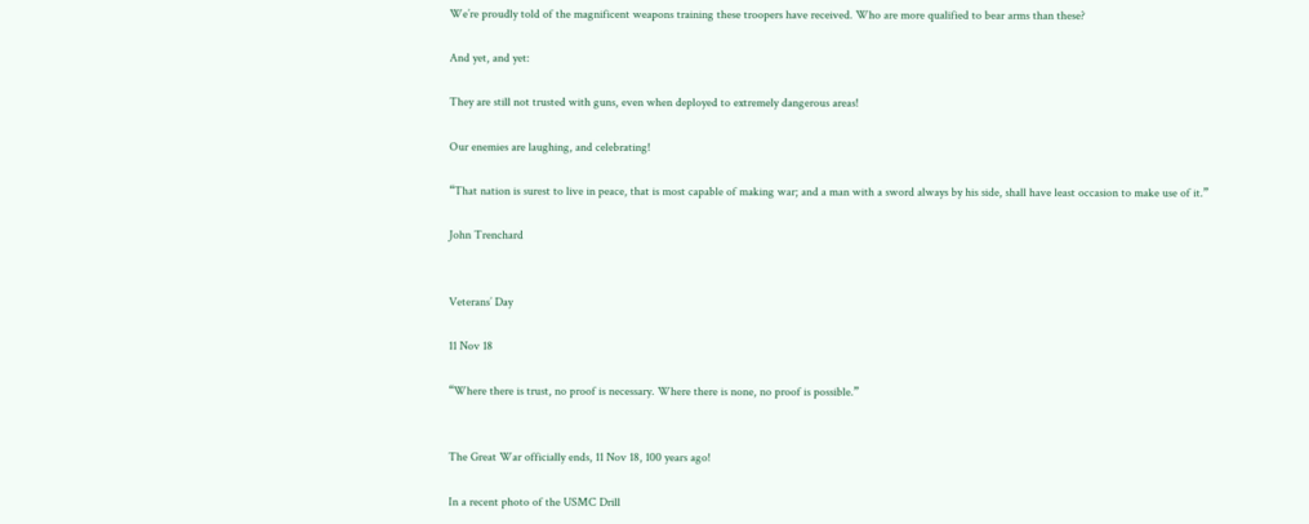We’re proudly told of the magnificent weapons training these troopers have received. Who are more qualified to bear arms than these?

And yet, and yet:

They are still not trusted with guns, even when deployed to extremely dangerous areas!

Our enemies are laughing, and celebrating!

“That nation is surest to live in peace, that is most capable of making war; and a man with a sword always by his side, shall have least occasion to make use of it.”

John Trenchard


Veterans’ Day

11 Nov 18

“Where there is trust, no proof is necessary. Where there is none, no proof is possible.”


The Great War officially ends, 11 Nov 18, 100 years ago!

In a recent photo of the USMC Drill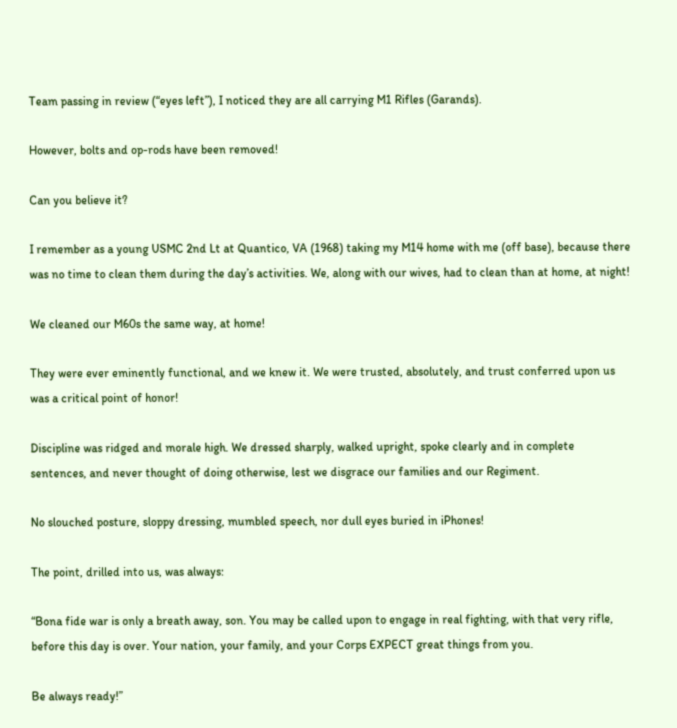Team passing in review (“eyes left”), I noticed they are all carrying M1 Rifles (Garands).

However, bolts and op-rods have been removed!

Can you believe it?

I remember as a young USMC 2nd Lt at Quantico, VA (1968) taking my M14 home with me (off base), because there was no time to clean them during the day’s activities. We, along with our wives, had to clean than at home, at night!

We cleaned our M60s the same way, at home!

They were ever eminently functional, and we knew it. We were trusted, absolutely, and trust conferred upon us was a critical point of honor!

Discipline was ridged and morale high. We dressed sharply, walked upright, spoke clearly and in complete sentences, and never thought of doing otherwise, lest we disgrace our families and our Regiment.

No slouched posture, sloppy dressing, mumbled speech, nor dull eyes buried in iPhones!

The point, drilled into us, was always:

“Bona fide war is only a breath away, son. You may be called upon to engage in real fighting, with that very rifle, before this day is over. Your nation, your family, and your Corps EXPECT great things from you.

Be always ready!”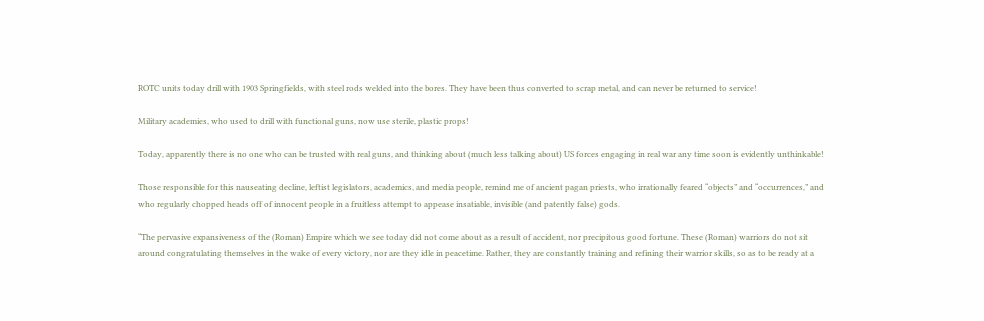ROTC units today drill with 1903 Springfields, with steel rods welded into the bores. They have been thus converted to scrap metal, and can never be returned to service!

Military academies, who used to drill with functional guns, now use sterile, plastic props!

Today, apparently there is no one who can be trusted with real guns, and thinking about (much less talking about) US forces engaging in real war any time soon is evidently unthinkable!

Those responsible for this nauseating decline, leftist legislators, academics, and media people, remind me of ancient pagan priests, who irrationally feared “objects” and “occurrences,” and who regularly chopped heads off of innocent people in a fruitless attempt to appease insatiable, invisible (and patently false) gods.

“The pervasive expansiveness of the (Roman) Empire which we see today did not come about as a result of accident, nor precipitous good fortune. These (Roman) warriors do not sit around congratulating themselves in the wake of every victory, nor are they idle in peacetime. Rather, they are constantly training and refining their warrior skills, so as to be ready at a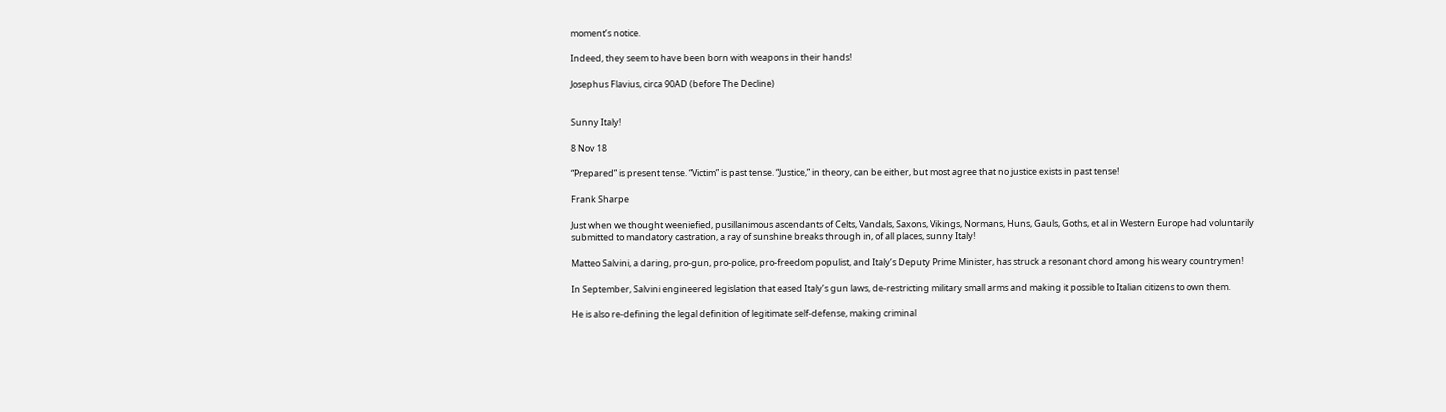moment’s notice.

Indeed, they seem to have been born with weapons in their hands!

Josephus Flavius, circa 90AD (before The Decline)


Sunny Italy!

8 Nov 18

“Prepared” is present tense. “Victim” is past tense. “Justice,” in theory, can be either, but most agree that no justice exists in past tense!

Frank Sharpe

Just when we thought weeniefied, pusillanimous ascendants of Celts, Vandals, Saxons, Vikings, Normans, Huns, Gauls, Goths, et al in Western Europe had voluntarily submitted to mandatory castration, a ray of sunshine breaks through in, of all places, sunny Italy!

Matteo Salvini, a daring, pro-gun, pro-police, pro-freedom populist, and Italy’s Deputy Prime Minister, has struck a resonant chord among his weary countrymen!

In September, Salvini engineered legislation that eased Italy’s gun laws, de-restricting military small arms and making it possible to Italian citizens to own them.

He is also re-defining the legal definition of legitimate self-defense, making criminal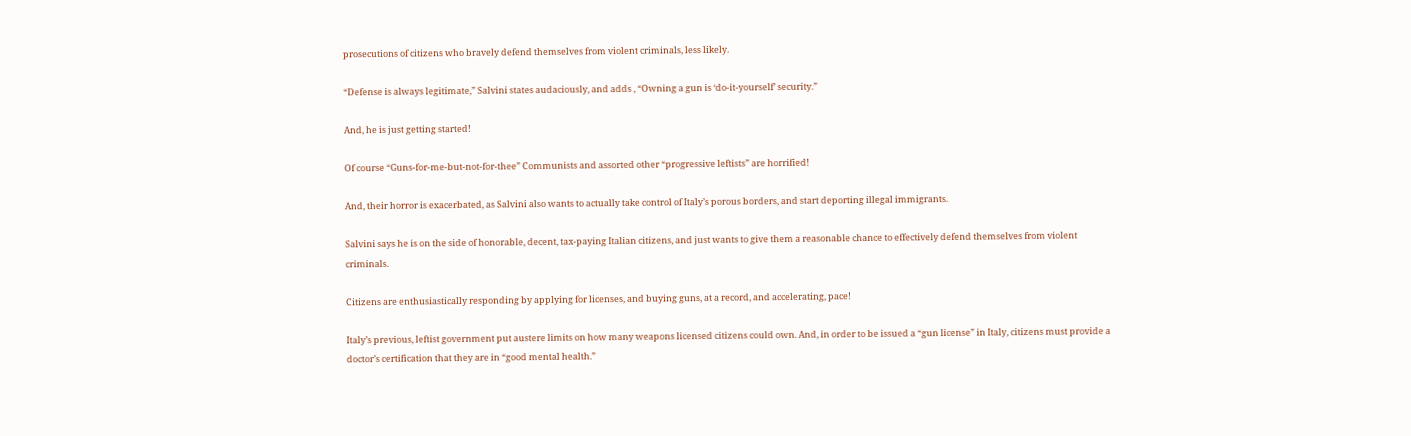prosecutions of citizens who bravely defend themselves from violent criminals, less likely.

“Defense is always legitimate,” Salvini states audaciously, and adds , “Owning a gun is ‘do-it-yourself’ security.”

And, he is just getting started!

Of course “Guns-for-me-but-not-for-thee” Communists and assorted other “progressive leftists” are horrified!

And, their horror is exacerbated, as Salvini also wants to actually take control of Italy’s porous borders, and start deporting illegal immigrants.

Salvini says he is on the side of honorable, decent, tax-paying Italian citizens, and just wants to give them a reasonable chance to effectively defend themselves from violent criminals.

Citizens are enthusiastically responding by applying for licenses, and buying guns, at a record, and accelerating, pace!

Italy’s previous, leftist government put austere limits on how many weapons licensed citizens could own. And, in order to be issued a “gun license” in Italy, citizens must provide a doctor’s certification that they are in “good mental health.”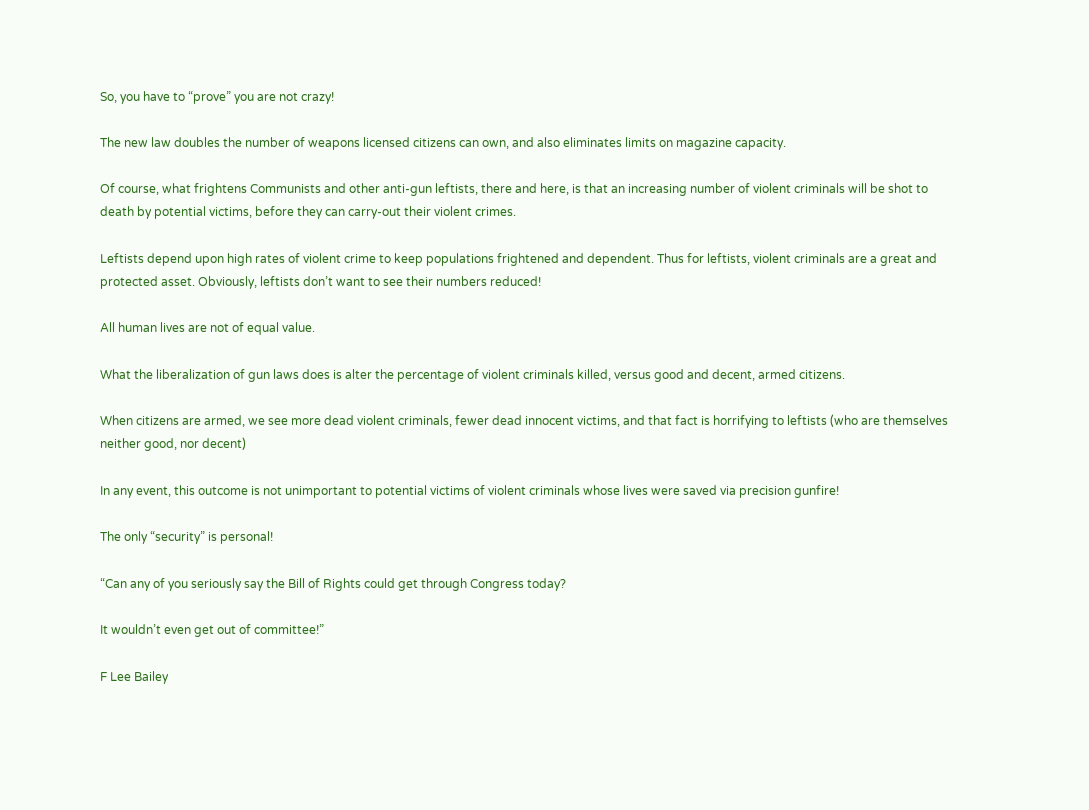So, you have to “prove” you are not crazy!

The new law doubles the number of weapons licensed citizens can own, and also eliminates limits on magazine capacity.

Of course, what frightens Communists and other anti-gun leftists, there and here, is that an increasing number of violent criminals will be shot to death by potential victims, before they can carry-out their violent crimes.

Leftists depend upon high rates of violent crime to keep populations frightened and dependent. Thus for leftists, violent criminals are a great and protected asset. Obviously, leftists don’t want to see their numbers reduced!

All human lives are not of equal value.

What the liberalization of gun laws does is alter the percentage of violent criminals killed, versus good and decent, armed citizens.

When citizens are armed, we see more dead violent criminals, fewer dead innocent victims, and that fact is horrifying to leftists (who are themselves neither good, nor decent)

In any event, this outcome is not unimportant to potential victims of violent criminals whose lives were saved via precision gunfire!

The only “security” is personal!

“Can any of you seriously say the Bill of Rights could get through Congress today?

It wouldn’t even get out of committee!”

F Lee Bailey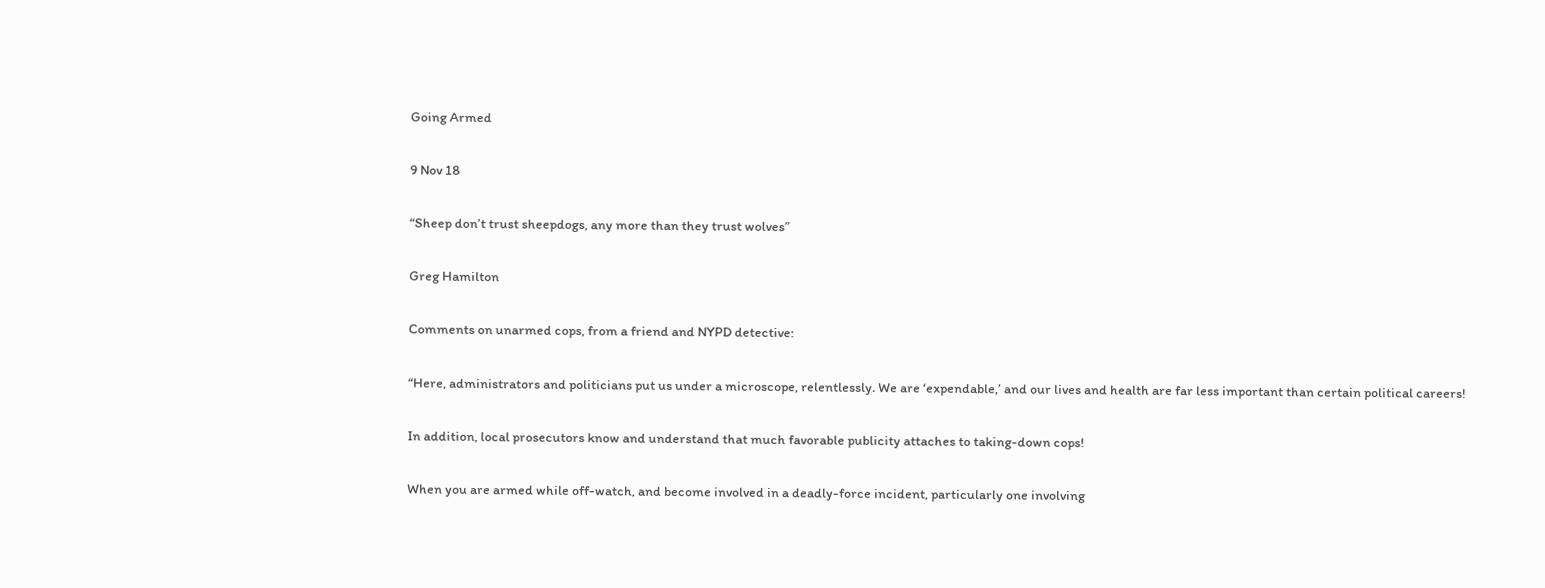Going Armed

9 Nov 18

“Sheep don’t trust sheepdogs, any more than they trust wolves”

Greg Hamilton

Comments on unarmed cops, from a friend and NYPD detective:

“Here, administrators and politicians put us under a microscope, relentlessly. We are ‘expendable,’ and our lives and health are far less important than certain political careers!

In addition, local prosecutors know and understand that much favorable publicity attaches to taking-down cops!

When you are armed while off-watch, and become involved in a deadly-force incident, particularly one involving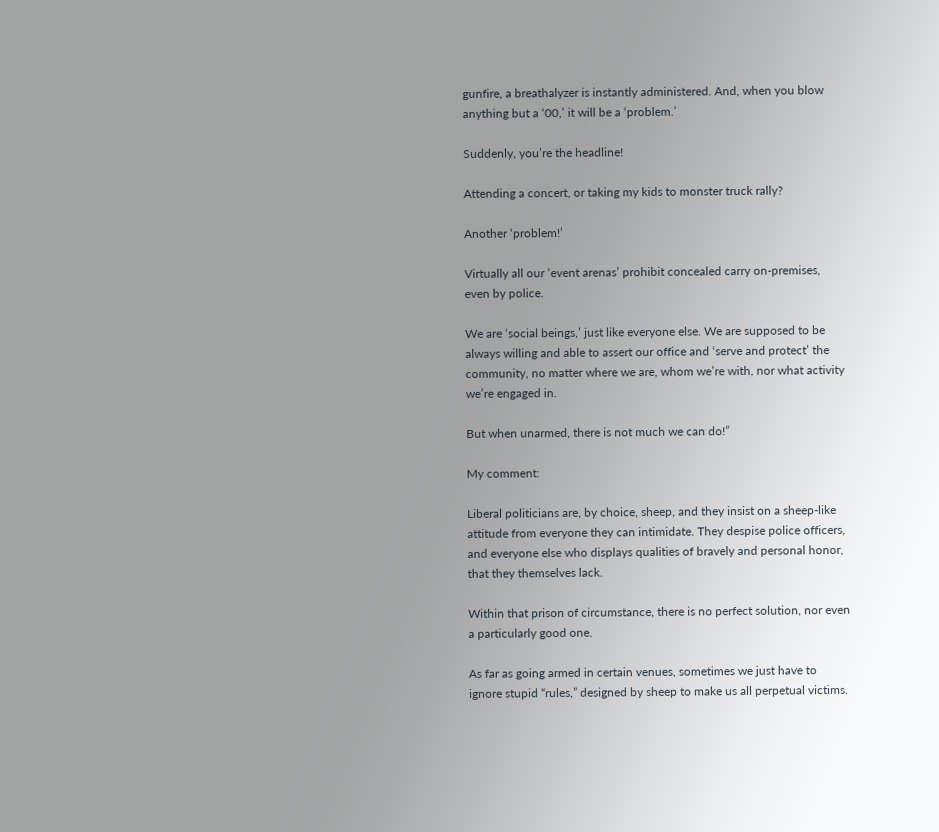gunfire, a breathalyzer is instantly administered. And, when you blow anything but a ‘00,’ it will be a ‘problem.’

Suddenly, you’re the headline!

Attending a concert, or taking my kids to monster truck rally?

Another ‘problem!’

Virtually all our ‘event arenas’ prohibit concealed carry on-premises, even by police.

We are ‘social beings,’ just like everyone else. We are supposed to be always willing and able to assert our office and ‘serve and protect’ the community, no matter where we are, whom we’re with, nor what activity we’re engaged in.

But when unarmed, there is not much we can do!”

My comment:

Liberal politicians are, by choice, sheep, and they insist on a sheep-like attitude from everyone they can intimidate. They despise police officers, and everyone else who displays qualities of bravely and personal honor, that they themselves lack.

Within that prison of circumstance, there is no perfect solution, nor even a particularly good one.

As far as going armed in certain venues, sometimes we just have to ignore stupid “rules,” designed by sheep to make us all perpetual victims.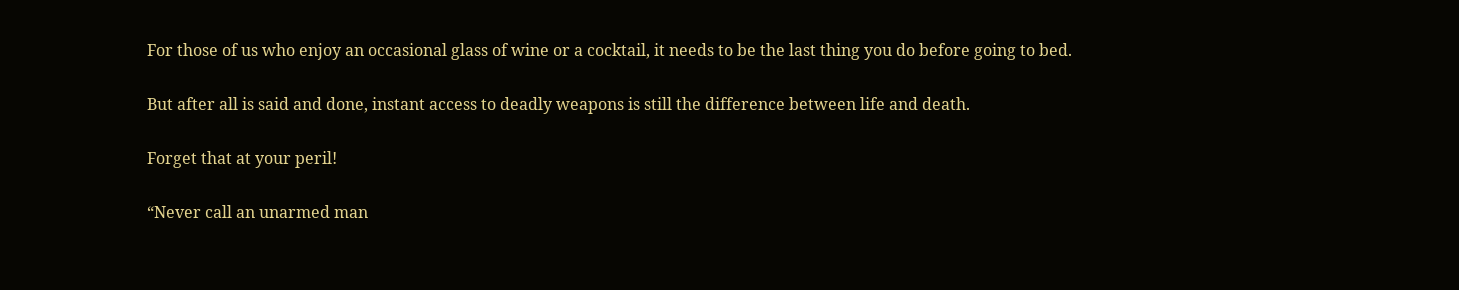For those of us who enjoy an occasional glass of wine or a cocktail, it needs to be the last thing you do before going to bed.

But after all is said and done, instant access to deadly weapons is still the difference between life and death.

Forget that at your peril!

“Never call an unarmed man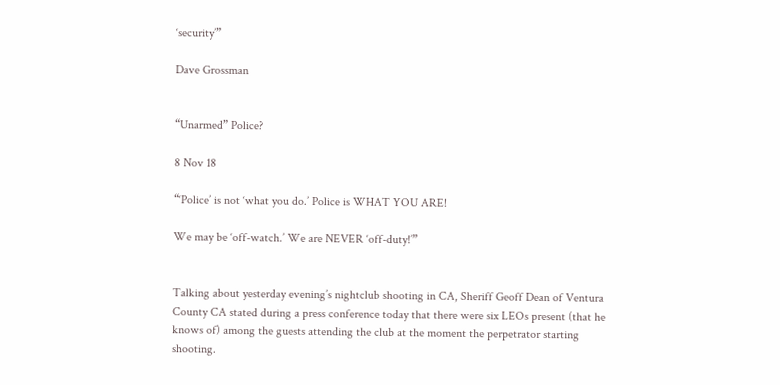‘security’”

Dave Grossman


“Unarmed” Police?

8 Nov 18

“‘Police’ is not ‘what you do.’ Police is WHAT YOU ARE!

We may be ‘off-watch.’ We are NEVER ‘off-duty!’”


Talking about yesterday evening’s nightclub shooting in CA, Sheriff Geoff Dean of Ventura County CA stated during a press conference today that there were six LEOs present (that he knows of) among the guests attending the club at the moment the perpetrator starting shooting.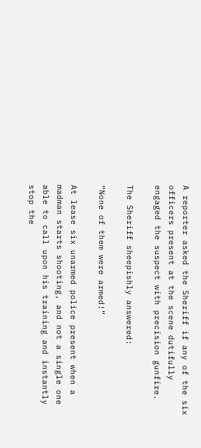A reporter asked the Sheriff if any of the six officers present at the scene dutifully engaged the suspect with precision gunfire.

The Sheriff sheepishly answered:

“None of them were armed!”

At lease six unarmed police present when a madman starts shooting, and not a single one able to call upon his training and instantly stop the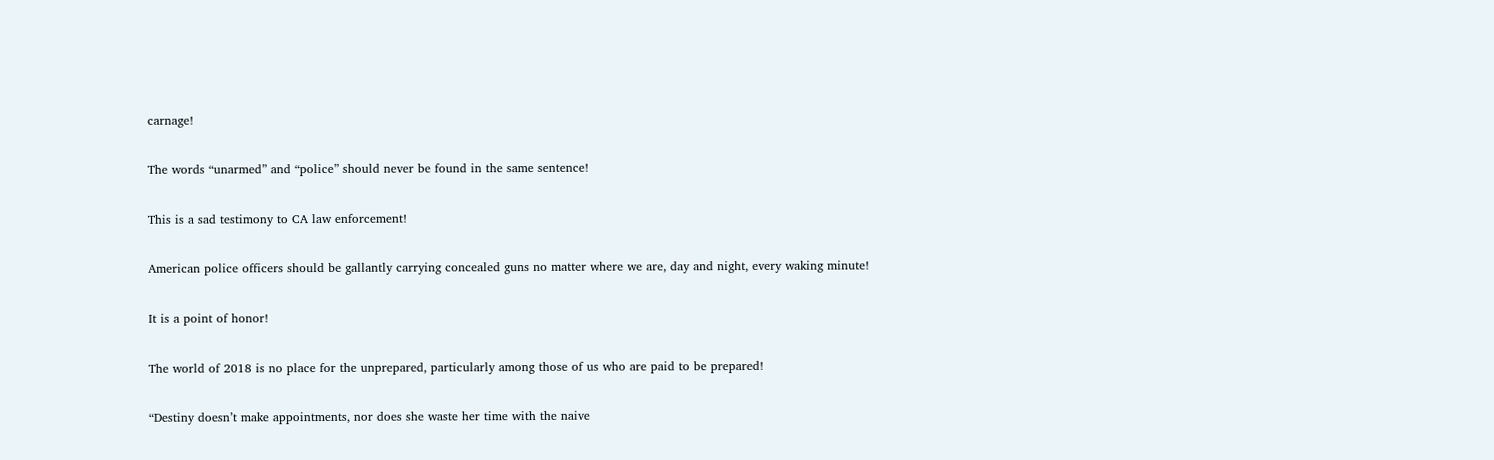carnage!

The words “unarmed” and “police” should never be found in the same sentence!

This is a sad testimony to CA law enforcement!

American police officers should be gallantly carrying concealed guns no matter where we are, day and night, every waking minute!

It is a point of honor!

The world of 2018 is no place for the unprepared, particularly among those of us who are paid to be prepared!

“Destiny doesn’t make appointments, nor does she waste her time with the naive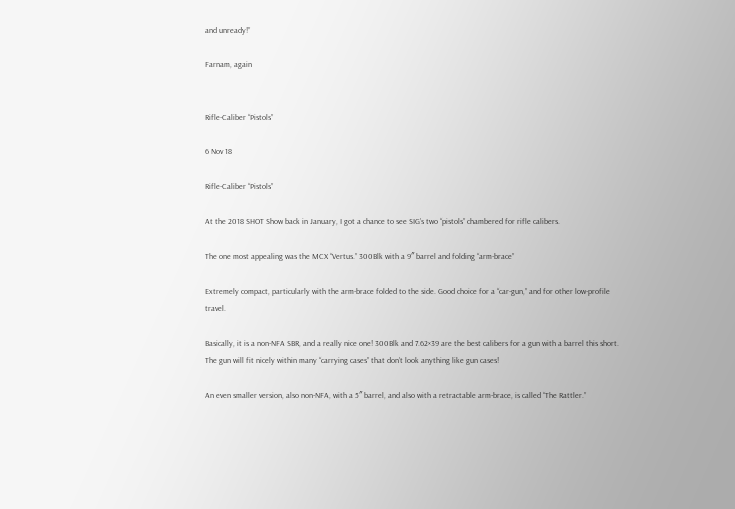and unready!”

Farnam, again


Rifle-Caliber “Pistols”

6 Nov 18

Rifle-Caliber “Pistols”

At the 2018 SHOT Show back in January, I got a chance to see SIG’s two “pistols” chambered for rifle calibers.

The one most appealing was the MCX “Vertus.” 300Blk with a 9″ barrel and folding “arm-brace”

Extremely compact, particularly with the arm-brace folded to the side. Good choice for a “car-gun,” and for other low-profile travel.

Basically, it is a non-NFA SBR, and a really nice one! 300Blk and 7.62×39 are the best calibers for a gun with a barrel this short. The gun will fit nicely within many “carrying cases” that don’t look anything like gun cases!

An even smaller version, also non-NFA, with a 5″ barrel, and also with a retractable arm-brace, is called “The Rattler.”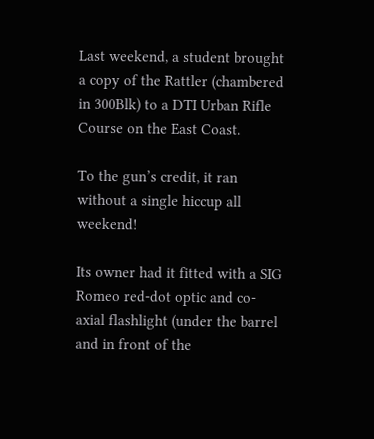Last weekend, a student brought a copy of the Rattler (chambered in 300Blk) to a DTI Urban Rifle Course on the East Coast.

To the gun’s credit, it ran without a single hiccup all weekend!

Its owner had it fitted with a SIG Romeo red-dot optic and co-axial flashlight (under the barrel and in front of the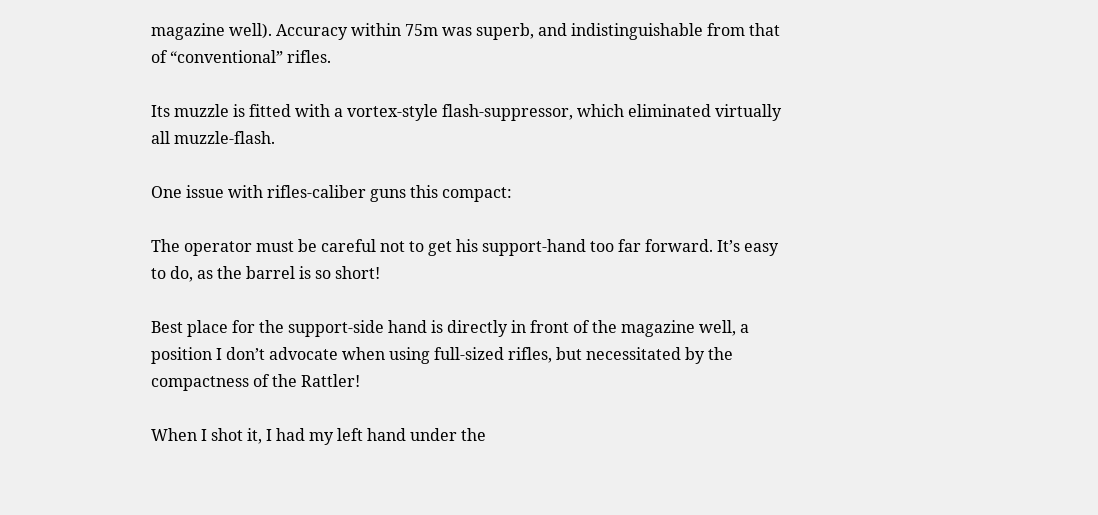magazine well). Accuracy within 75m was superb, and indistinguishable from that of “conventional” rifles.

Its muzzle is fitted with a vortex-style flash-suppressor, which eliminated virtually all muzzle-flash.

One issue with rifles-caliber guns this compact:

The operator must be careful not to get his support-hand too far forward. It’s easy to do, as the barrel is so short!

Best place for the support-side hand is directly in front of the magazine well, a position I don’t advocate when using full-sized rifles, but necessitated by the compactness of the Rattler!

When I shot it, I had my left hand under the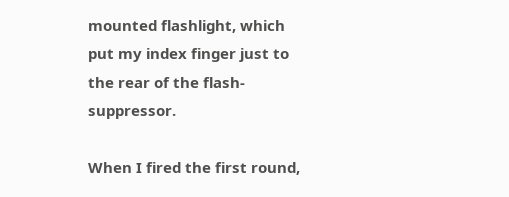mounted flashlight, which put my index finger just to the rear of the flash-suppressor.

When I fired the first round,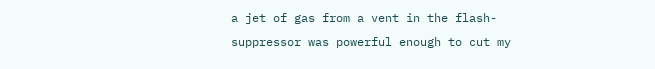a jet of gas from a vent in the flash-suppressor was powerful enough to cut my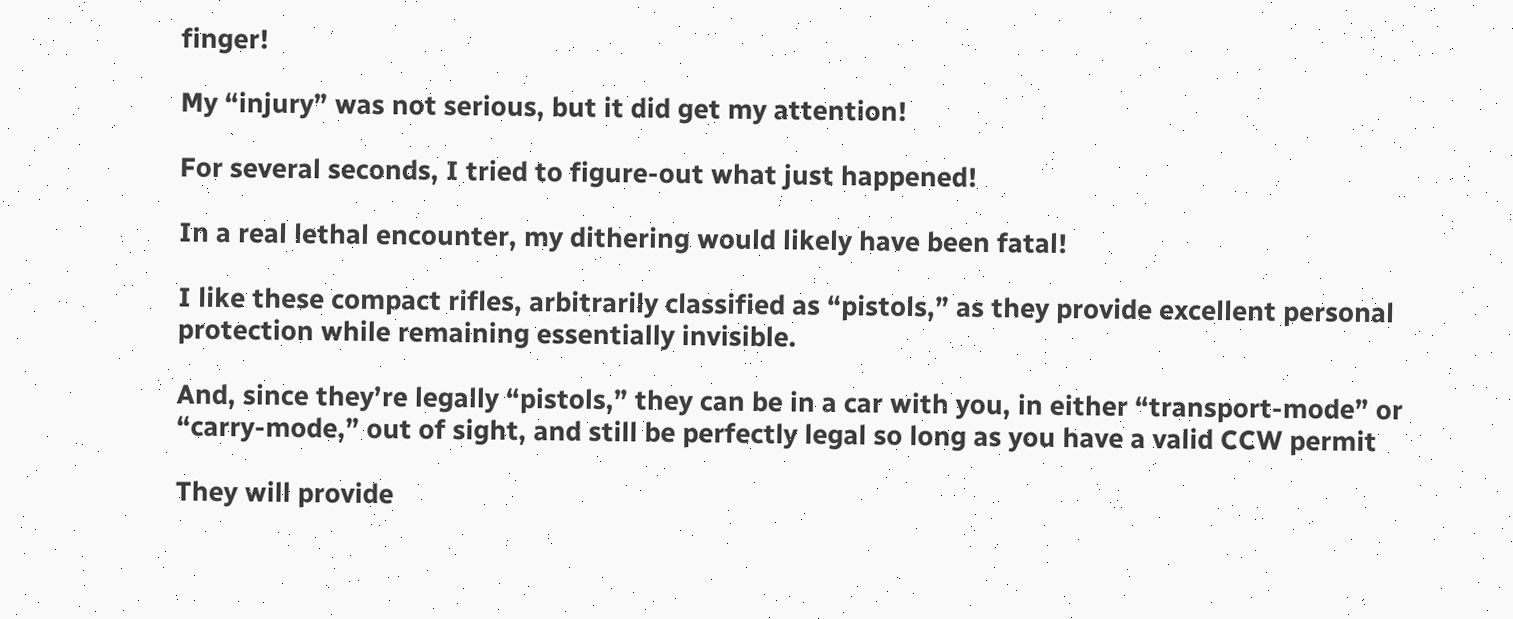finger!

My “injury” was not serious, but it did get my attention!

For several seconds, I tried to figure-out what just happened!

In a real lethal encounter, my dithering would likely have been fatal!

I like these compact rifles, arbitrarily classified as “pistols,” as they provide excellent personal protection while remaining essentially invisible.

And, since they’re legally “pistols,” they can be in a car with you, in either “transport-mode” or “carry-mode,” out of sight, and still be perfectly legal so long as you have a valid CCW permit

They will provide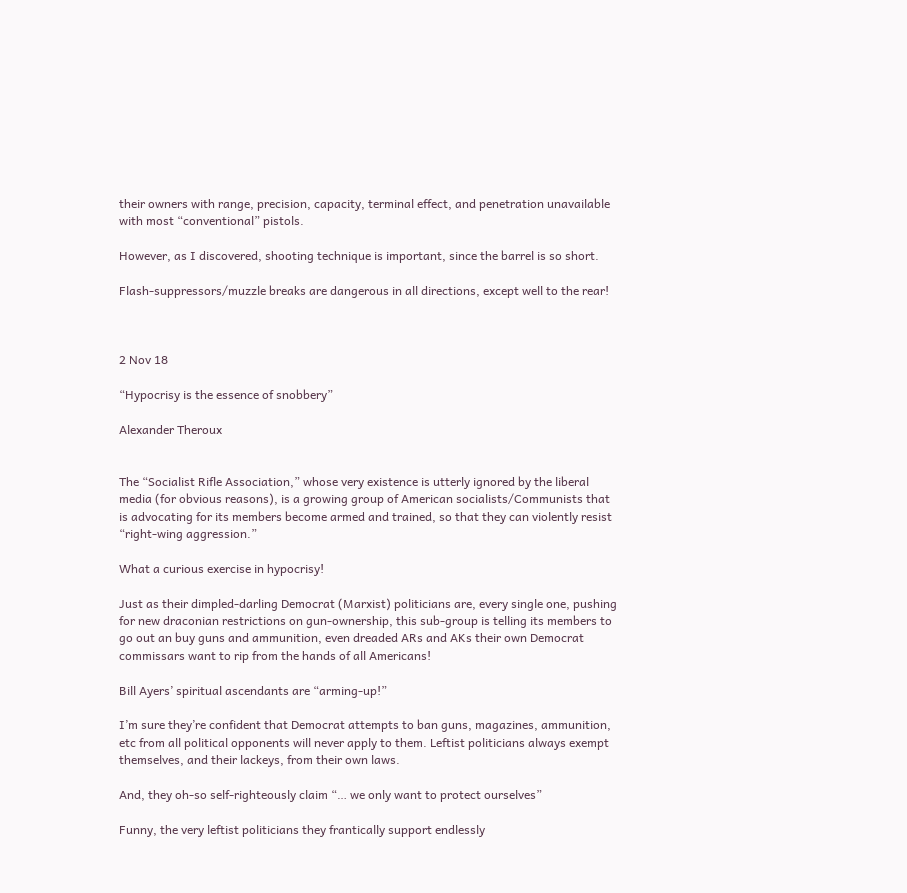their owners with range, precision, capacity, terminal effect, and penetration unavailable with most “conventional” pistols.

However, as I discovered, shooting technique is important, since the barrel is so short.

Flash-suppressors/muzzle breaks are dangerous in all directions, except well to the rear!



2 Nov 18

“Hypocrisy is the essence of snobbery”

Alexander Theroux


The “Socialist Rifle Association,” whose very existence is utterly ignored by the liberal media (for obvious reasons), is a growing group of American socialists/Communists that is advocating for its members become armed and trained, so that they can violently resist “right-wing aggression.”

What a curious exercise in hypocrisy!

Just as their dimpled-darling Democrat (Marxist) politicians are, every single one, pushing for new draconian restrictions on gun-ownership, this sub-group is telling its members to go out an buy guns and ammunition, even dreaded ARs and AKs their own Democrat commissars want to rip from the hands of all Americans!

Bill Ayers’ spiritual ascendants are “arming-up!”

I’m sure they’re confident that Democrat attempts to ban guns, magazines, ammunition, etc from all political opponents will never apply to them. Leftist politicians always exempt themselves, and their lackeys, from their own laws.

And, they oh-so self-righteously claim “… we only want to protect ourselves”

Funny, the very leftist politicians they frantically support endlessly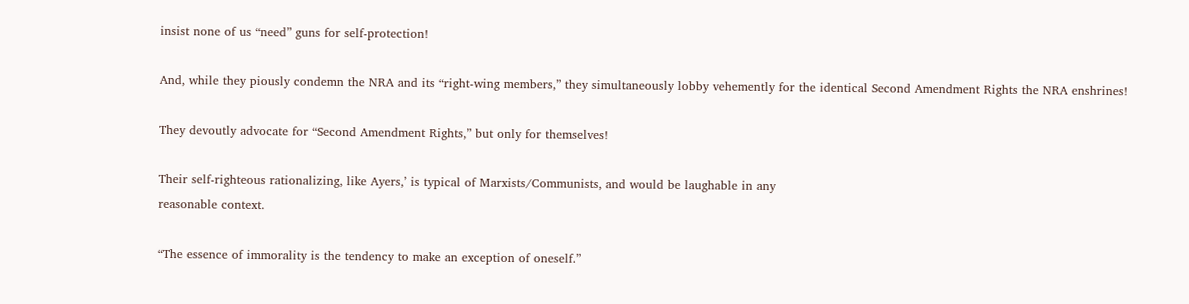insist none of us “need” guns for self-protection!

And, while they piously condemn the NRA and its “right-wing members,” they simultaneously lobby vehemently for the identical Second Amendment Rights the NRA enshrines!

They devoutly advocate for “Second Amendment Rights,” but only for themselves!

Their self-righteous rationalizing, like Ayers,’ is typical of Marxists/Communists, and would be laughable in any
reasonable context.

“The essence of immorality is the tendency to make an exception of oneself.”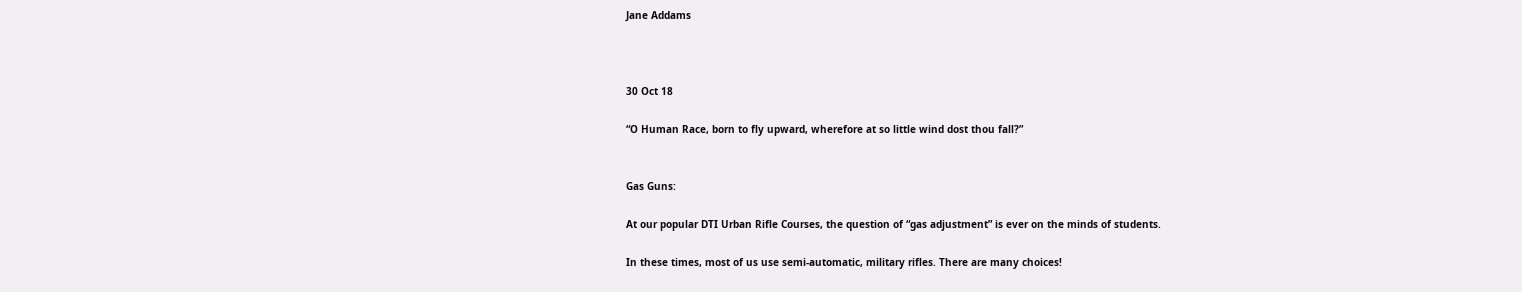Jane Addams



30 Oct 18

“O Human Race, born to fly upward, wherefore at so little wind dost thou fall?”


Gas Guns:

At our popular DTI Urban Rifle Courses, the question of “gas adjustment” is ever on the minds of students.

In these times, most of us use semi-automatic, military rifles. There are many choices!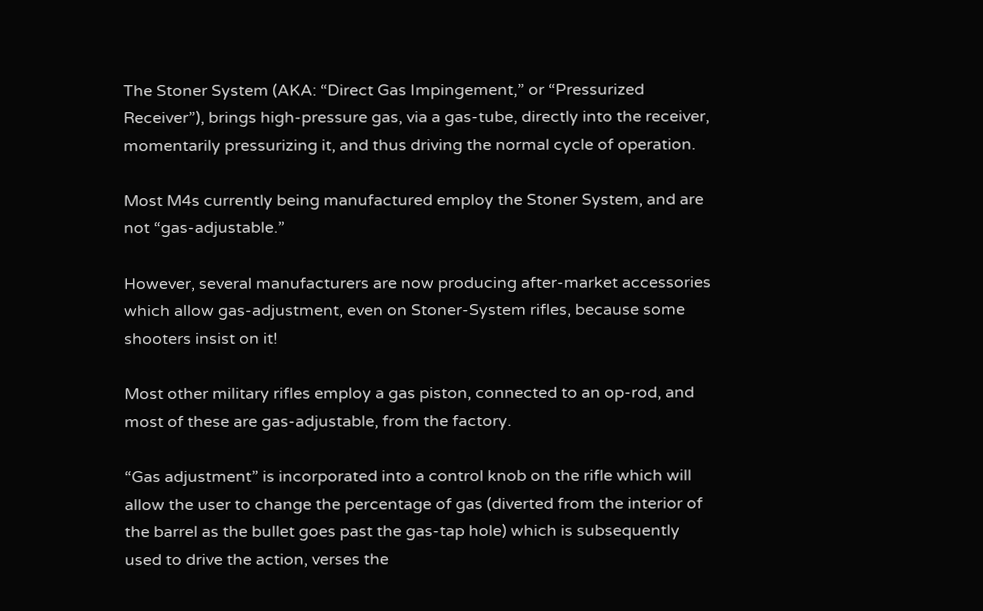The Stoner System (AKA: “Direct Gas Impingement,” or “Pressurized Receiver”), brings high-pressure gas, via a gas-tube, directly into the receiver, momentarily pressurizing it, and thus driving the normal cycle of operation.

Most M4s currently being manufactured employ the Stoner System, and are not “gas-adjustable.”

However, several manufacturers are now producing after-market accessories which allow gas-adjustment, even on Stoner-System rifles, because some shooters insist on it!

Most other military rifles employ a gas piston, connected to an op-rod, and most of these are gas-adjustable, from the factory.

“Gas adjustment” is incorporated into a control knob on the rifle which will allow the user to change the percentage of gas (diverted from the interior of the barrel as the bullet goes past the gas-tap hole) which is subsequently used to drive the action, verses the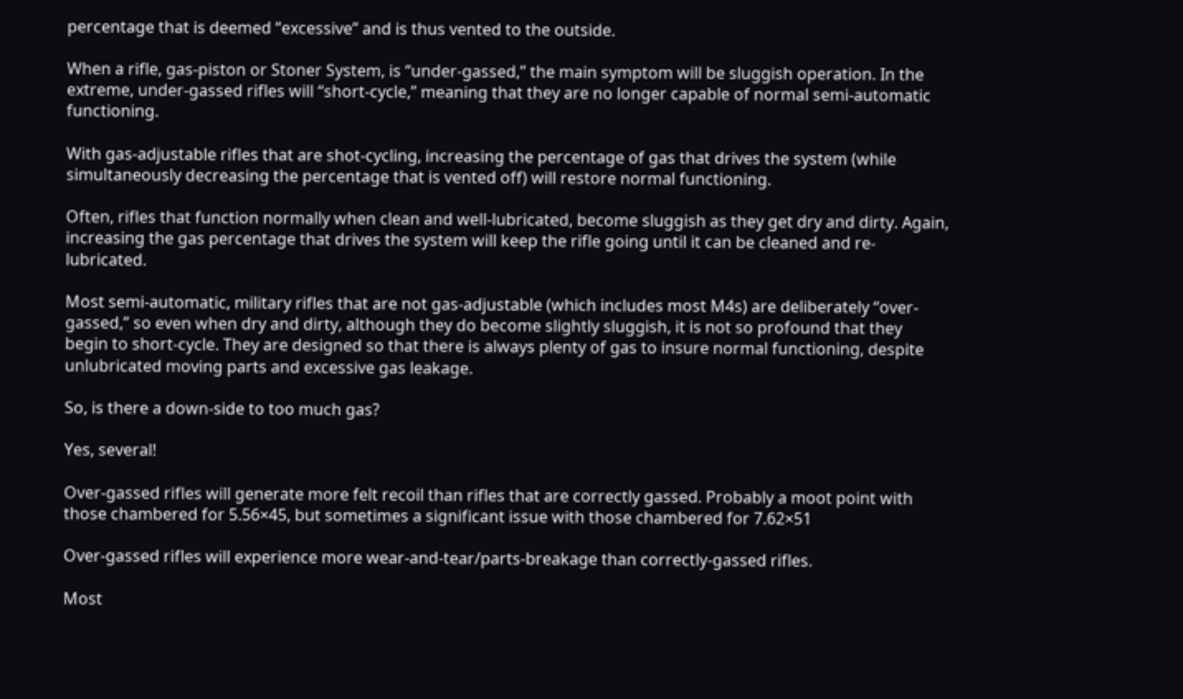percentage that is deemed “excessive” and is thus vented to the outside.

When a rifle, gas-piston or Stoner System, is “under-gassed,” the main symptom will be sluggish operation. In the extreme, under-gassed rifles will “short-cycle,” meaning that they are no longer capable of normal semi-automatic functioning.

With gas-adjustable rifles that are shot-cycling, increasing the percentage of gas that drives the system (while simultaneously decreasing the percentage that is vented off) will restore normal functioning.

Often, rifles that function normally when clean and well-lubricated, become sluggish as they get dry and dirty. Again, increasing the gas percentage that drives the system will keep the rifle going until it can be cleaned and re-lubricated.

Most semi-automatic, military rifles that are not gas-adjustable (which includes most M4s) are deliberately “over-gassed,” so even when dry and dirty, although they do become slightly sluggish, it is not so profound that they begin to short-cycle. They are designed so that there is always plenty of gas to insure normal functioning, despite unlubricated moving parts and excessive gas leakage.

So, is there a down-side to too much gas?

Yes, several!

Over-gassed rifles will generate more felt recoil than rifles that are correctly gassed. Probably a moot point with those chambered for 5.56×45, but sometimes a significant issue with those chambered for 7.62×51

Over-gassed rifles will experience more wear-and-tear/parts-breakage than correctly-gassed rifles.

Most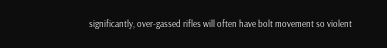significantly, over-gassed rifles will often have bolt movement so violent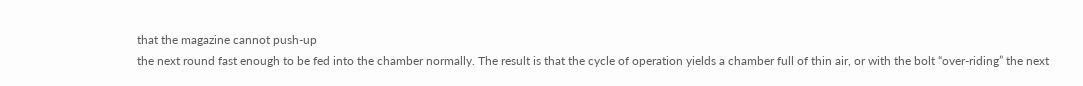that the magazine cannot push-up
the next round fast enough to be fed into the chamber normally. The result is that the cycle of operation yields a chamber full of thin air, or with the bolt “over-riding” the next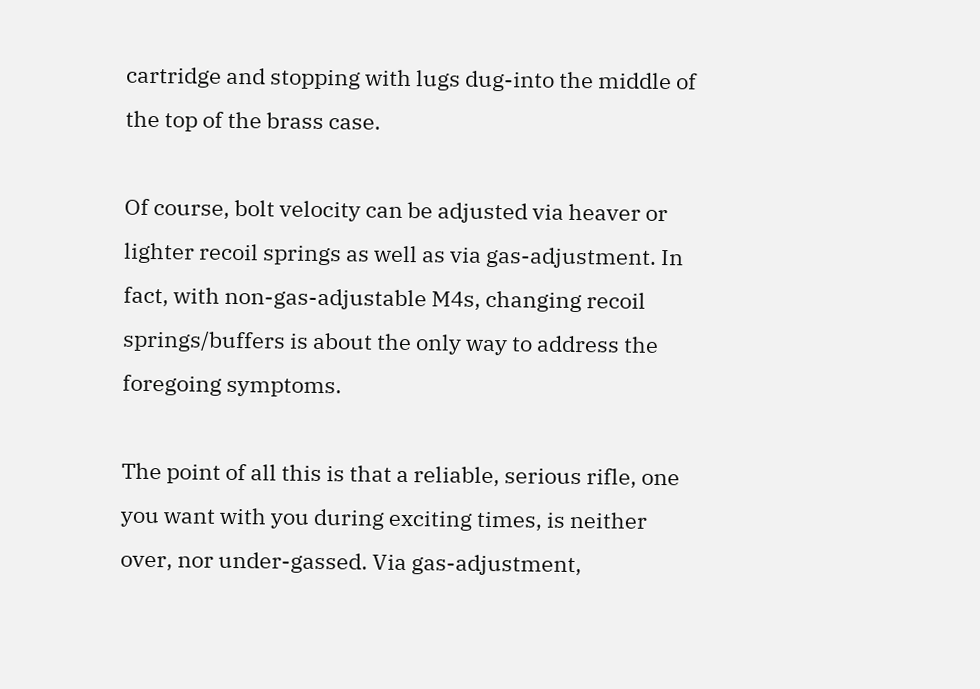cartridge and stopping with lugs dug-into the middle of the top of the brass case.

Of course, bolt velocity can be adjusted via heaver or lighter recoil springs as well as via gas-adjustment. In fact, with non-gas-adjustable M4s, changing recoil springs/buffers is about the only way to address the foregoing symptoms.

The point of all this is that a reliable, serious rifle, one you want with you during exciting times, is neither over, nor under-gassed. Via gas-adjustment,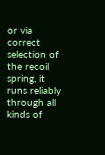or via correct selection of the recoil spring, it runs reliably through all kinds of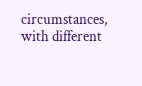circumstances, with different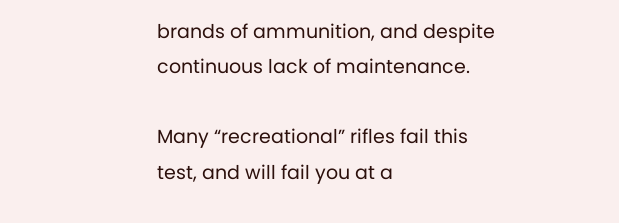brands of ammunition, and despite continuous lack of maintenance.

Many “recreational” rifles fail this test, and will fail you at a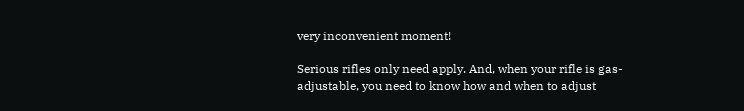very inconvenient moment!

Serious rifles only need apply. And, when your rifle is gas-adjustable, you need to know how and when to adjust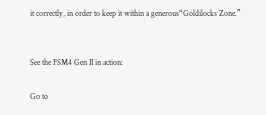it correctly, in order to keep it within a generous“Goldilocks Zone.”


See the FSM4 Gen II in action:

Go to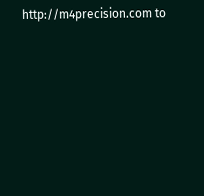http://m4precision.com to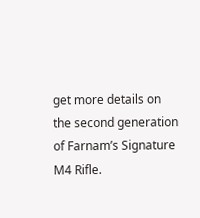get more details on the second generation of Farnam’s Signature M4 Rifle.